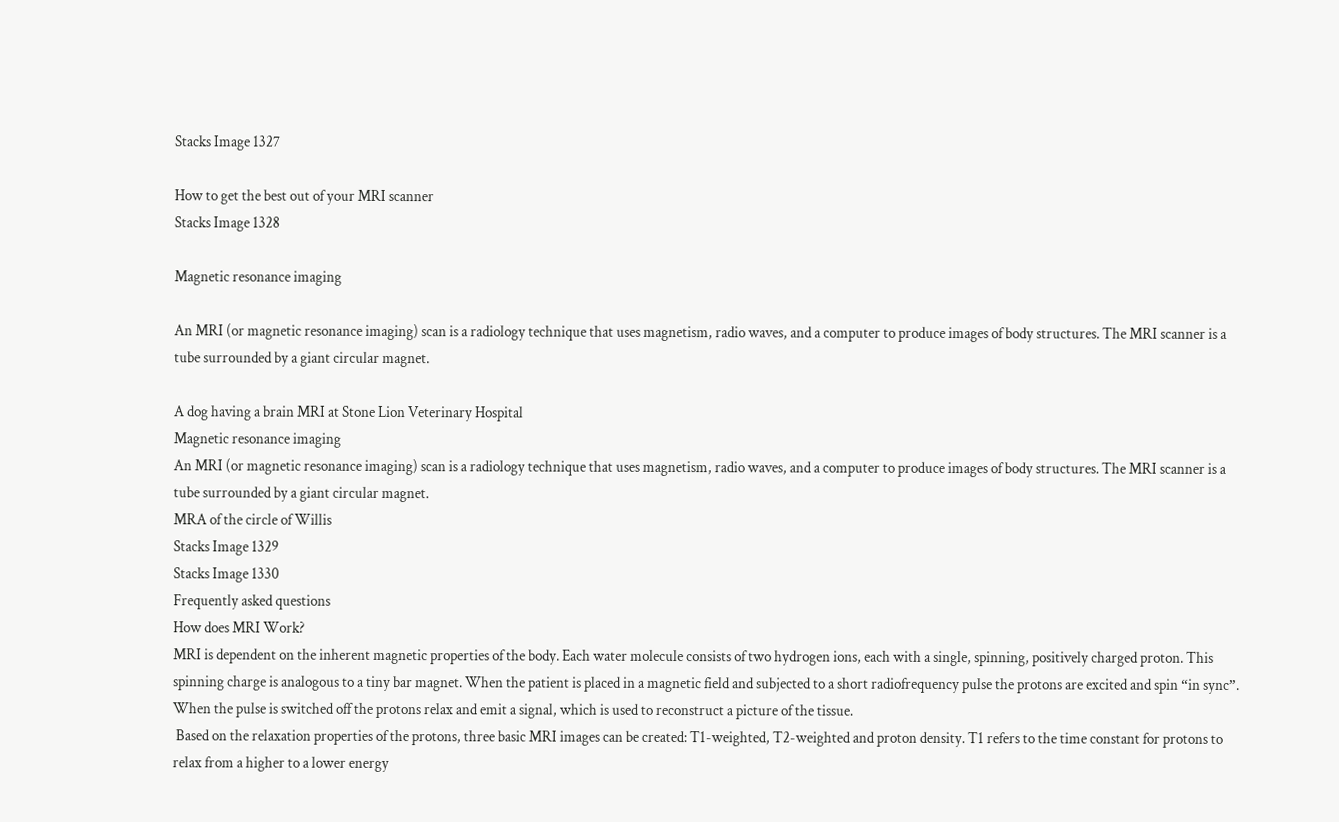Stacks Image 1327

How to get the best out of your MRI scanner
Stacks Image 1328

Magnetic resonance imaging

An MRI (or magnetic resonance imaging) scan is a radiology technique that uses magnetism, radio waves, and a computer to produce images of body structures. The MRI scanner is a tube surrounded by a giant circular magnet.

A dog having a brain MRI at Stone Lion Veterinary Hospital
Magnetic resonance imaging
An MRI (or magnetic resonance imaging) scan is a radiology technique that uses magnetism, radio waves, and a computer to produce images of body structures. The MRI scanner is a tube surrounded by a giant circular magnet.
MRA of the circle of Willis
Stacks Image 1329
Stacks Image 1330
Frequently asked questions
How does MRI Work?
MRI is dependent on the inherent magnetic properties of the body. Each water molecule consists of two hydrogen ions, each with a single, spinning, positively charged proton. This spinning charge is analogous to a tiny bar magnet. When the patient is placed in a magnetic field and subjected to a short radiofrequency pulse the protons are excited and spin “in sync”. When the pulse is switched off the protons relax and emit a signal, which is used to reconstruct a picture of the tissue.
 Based on the relaxation properties of the protons, three basic MRI images can be created: T1-weighted, T2-weighted and proton density. T1 refers to the time constant for protons to relax from a higher to a lower energy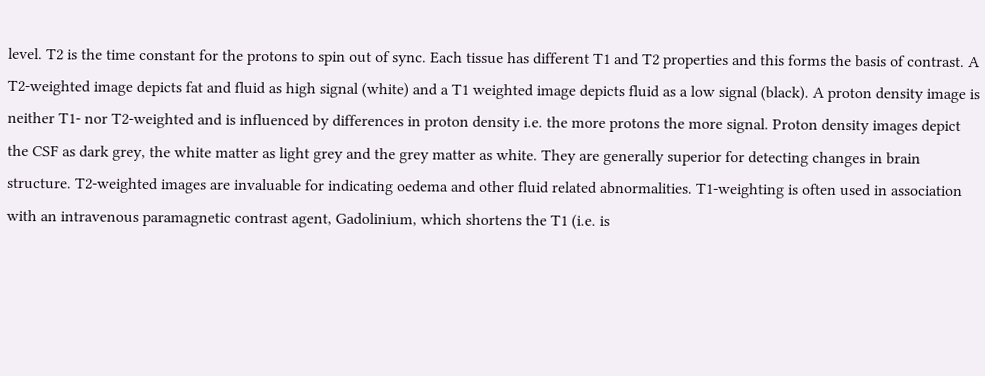level. T2 is the time constant for the protons to spin out of sync. Each tissue has different T1 and T2 properties and this forms the basis of contrast. A T2-weighted image depicts fat and fluid as high signal (white) and a T1 weighted image depicts fluid as a low signal (black). A proton density image is neither T1- nor T2-weighted and is influenced by differences in proton density i.e. the more protons the more signal. Proton density images depict the CSF as dark grey, the white matter as light grey and the grey matter as white. They are generally superior for detecting changes in brain structure. T2-weighted images are invaluable for indicating oedema and other fluid related abnormalities. T1-weighting is often used in association with an intravenous paramagnetic contrast agent, Gadolinium, which shortens the T1 (i.e. is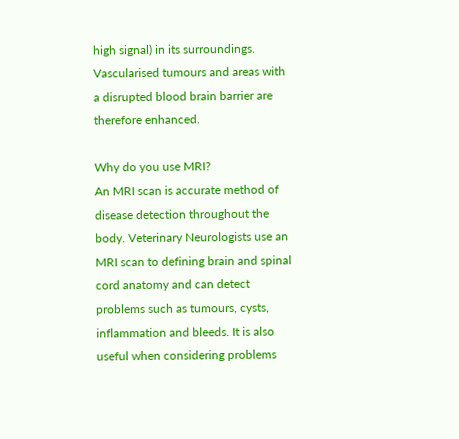high signal) in its surroundings. Vascularised tumours and areas with a disrupted blood brain barrier are therefore enhanced.

Why do you use MRI?
An MRI scan is accurate method of disease detection throughout the body. Veterinary Neurologists use an MRI scan to defining brain and spinal cord anatomy and can detect problems such as tumours, cysts, inflammation and bleeds. It is also useful when considering problems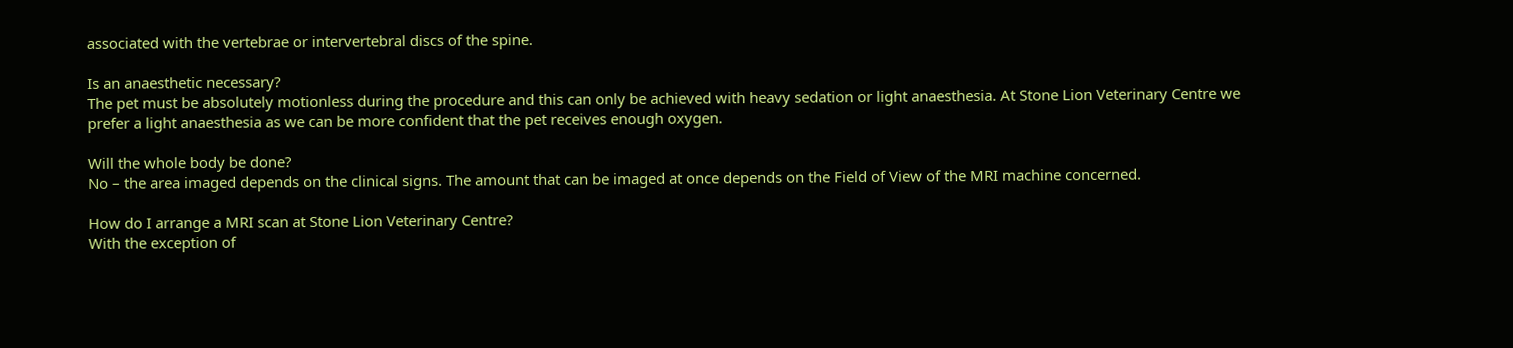associated with the vertebrae or intervertebral discs of the spine.

Is an anaesthetic necessary?
The pet must be absolutely motionless during the procedure and this can only be achieved with heavy sedation or light anaesthesia. At Stone Lion Veterinary Centre we prefer a light anaesthesia as we can be more confident that the pet receives enough oxygen.

Will the whole body be done?
No – the area imaged depends on the clinical signs. The amount that can be imaged at once depends on the Field of View of the MRI machine concerned.

How do I arrange a MRI scan at Stone Lion Veterinary Centre?
With the exception of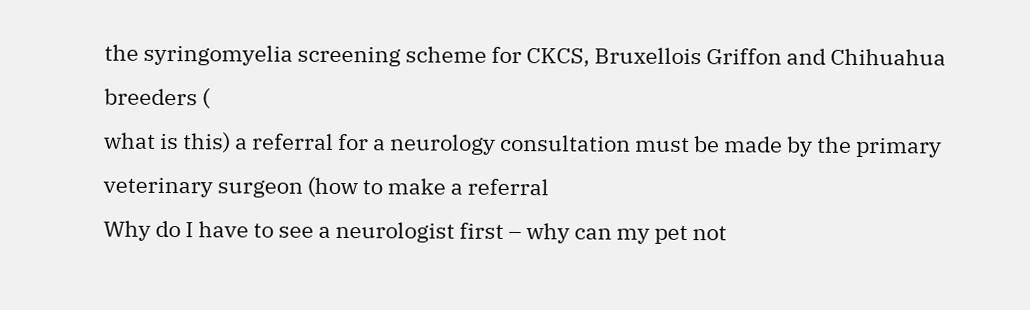the syringomyelia screening scheme for CKCS, Bruxellois Griffon and Chihuahua breeders (
what is this) a referral for a neurology consultation must be made by the primary veterinary surgeon (how to make a referral
Why do I have to see a neurologist first – why can my pet not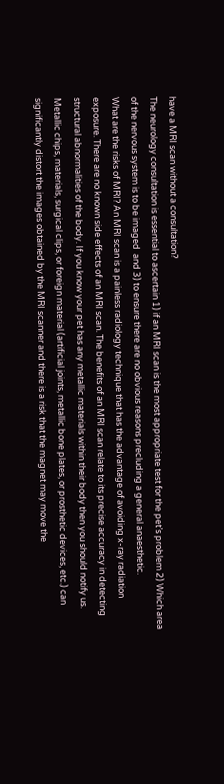have a MRI scan without a consultation?
The neurology consultation is essential to ascertain 1) if an MRI scan is the most appropriate test for the pet’s problem 2) Which area of the nervous system is to be imaged  and 3) to ensure there are no obvious reasons precluding a general anaesthetic.
What are the risks of MRI? An MRI scan is a painless radiology technique that has the advantage of avoiding x-ray radiation exposure. There are no known side effects of an MRI scan. The benefits of an MRI scan relate to its precise accuracy in detecting structural abnormalities of the body. If you know your pet has any metallic materials within their body then you should notify us. Metallic chips, materials, surgical clips, or foreign material (artificial joints, metallic bone plates, or prosthetic devices, etc.) can significantly distort the images obtained by the MRI scanner and there is a risk that the magnet may move the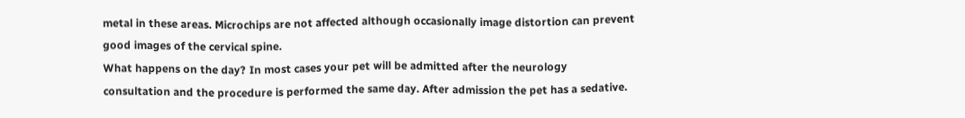metal in these areas. Microchips are not affected although occasionally image distortion can prevent good images of the cervical spine.
What happens on the day? In most cases your pet will be admitted after the neurology consultation and the procedure is performed the same day. After admission the pet has a sedative.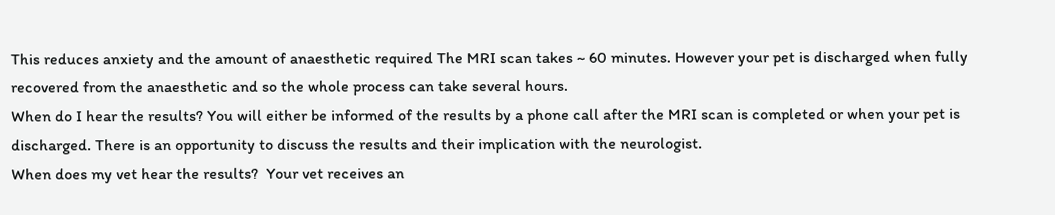This reduces anxiety and the amount of anaesthetic required The MRI scan takes ~ 60 minutes. However your pet is discharged when fully recovered from the anaesthetic and so the whole process can take several hours.
When do I hear the results? You will either be informed of the results by a phone call after the MRI scan is completed or when your pet is discharged. There is an opportunity to discuss the results and their implication with the neurologist.
When does my vet hear the results?  Your vet receives an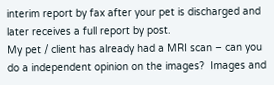interim report by fax after your pet is discharged and later receives a full report by post.
My pet / client has already had a MRI scan – can you do a independent opinion on the images?  Images and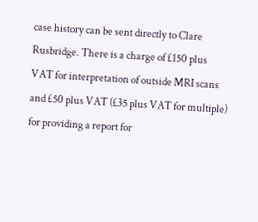case history can be sent directly to Clare Rusbridge. There is a charge of £150 plus VAT for interpretation of outside MRI scans and £50 plus VAT (£35 plus VAT for multiple) for providing a report for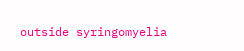outside syringomyelia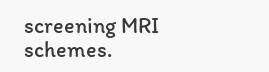screening MRI schemes.